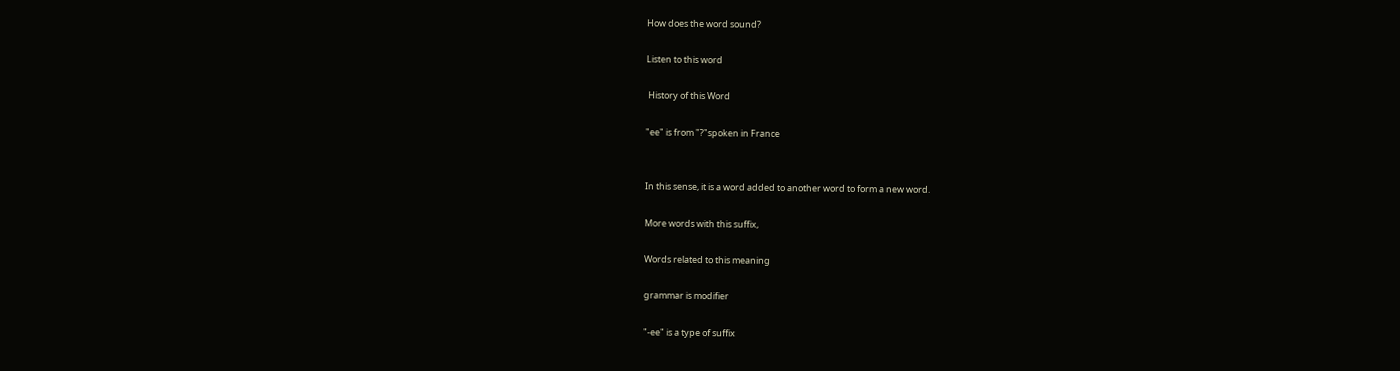How does the word sound?

Listen to this word

 History of this Word

"ee" is from "?"spoken in France


In this sense, it is a word added to another word to form a new word.

More words with this suffix,

Words related to this meaning

grammar is modifier

"-ee" is a type of suffix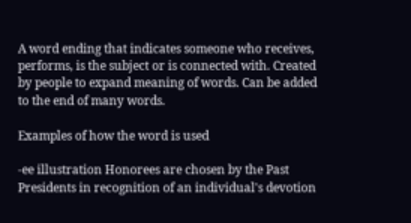A word ending that indicates someone who receives, performs, is the subject or is connected with. Created by people to expand meaning of words. Can be added to the end of many words.

Examples of how the word is used

-ee illustration Honorees are chosen by the Past Presidents in recognition of an individual's devotion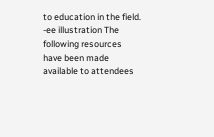to education in the field.
-ee illustration The following resources have been made available to attendees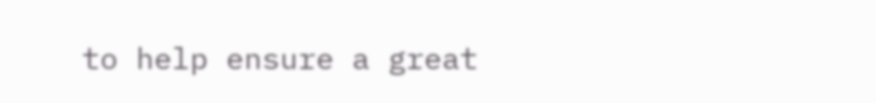to help ensure a great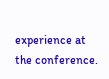experience at the conference.